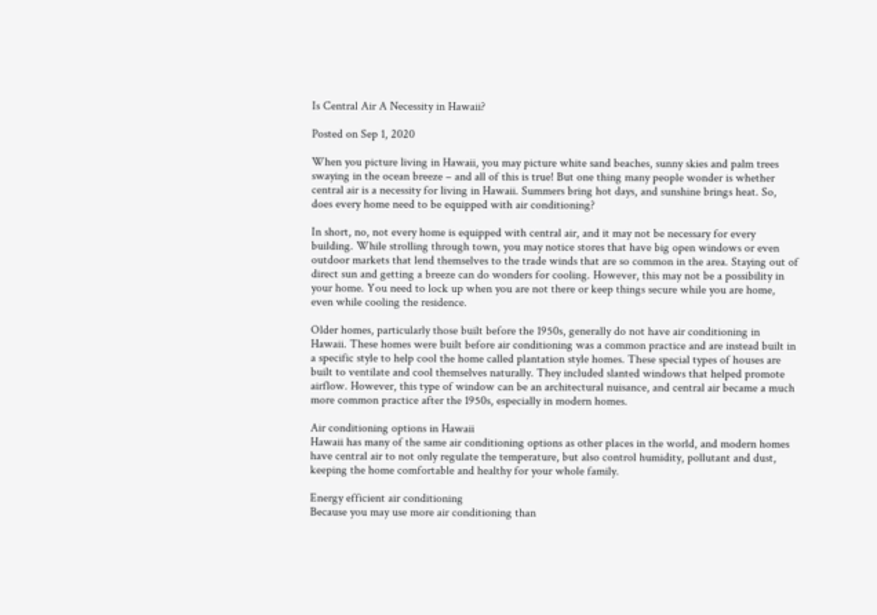Is Central Air A Necessity in Hawaii?

Posted on Sep 1, 2020

When you picture living in Hawaii, you may picture white sand beaches, sunny skies and palm trees swaying in the ocean breeze – and all of this is true! But one thing many people wonder is whether central air is a necessity for living in Hawaii. Summers bring hot days, and sunshine brings heat. So, does every home need to be equipped with air conditioning?

In short, no, not every home is equipped with central air, and it may not be necessary for every building. While strolling through town, you may notice stores that have big open windows or even outdoor markets that lend themselves to the trade winds that are so common in the area. Staying out of direct sun and getting a breeze can do wonders for cooling. However, this may not be a possibility in your home. You need to lock up when you are not there or keep things secure while you are home, even while cooling the residence.

Older homes, particularly those built before the 1950s, generally do not have air conditioning in Hawaii. These homes were built before air conditioning was a common practice and are instead built in a specific style to help cool the home called plantation style homes. These special types of houses are built to ventilate and cool themselves naturally. They included slanted windows that helped promote airflow. However, this type of window can be an architectural nuisance, and central air became a much more common practice after the 1950s, especially in modern homes.

Air conditioning options in Hawaii
Hawaii has many of the same air conditioning options as other places in the world, and modern homes have central air to not only regulate the temperature, but also control humidity, pollutant and dust, keeping the home comfortable and healthy for your whole family.

Energy efficient air conditioning
Because you may use more air conditioning than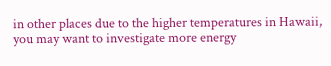in other places due to the higher temperatures in Hawaii, you may want to investigate more energy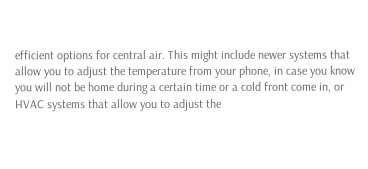efficient options for central air. This might include newer systems that allow you to adjust the temperature from your phone, in case you know you will not be home during a certain time or a cold front come in, or HVAC systems that allow you to adjust the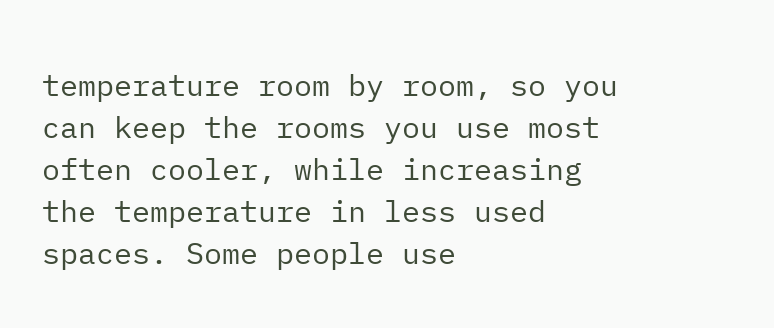temperature room by room, so you can keep the rooms you use most often cooler, while increasing the temperature in less used spaces. Some people use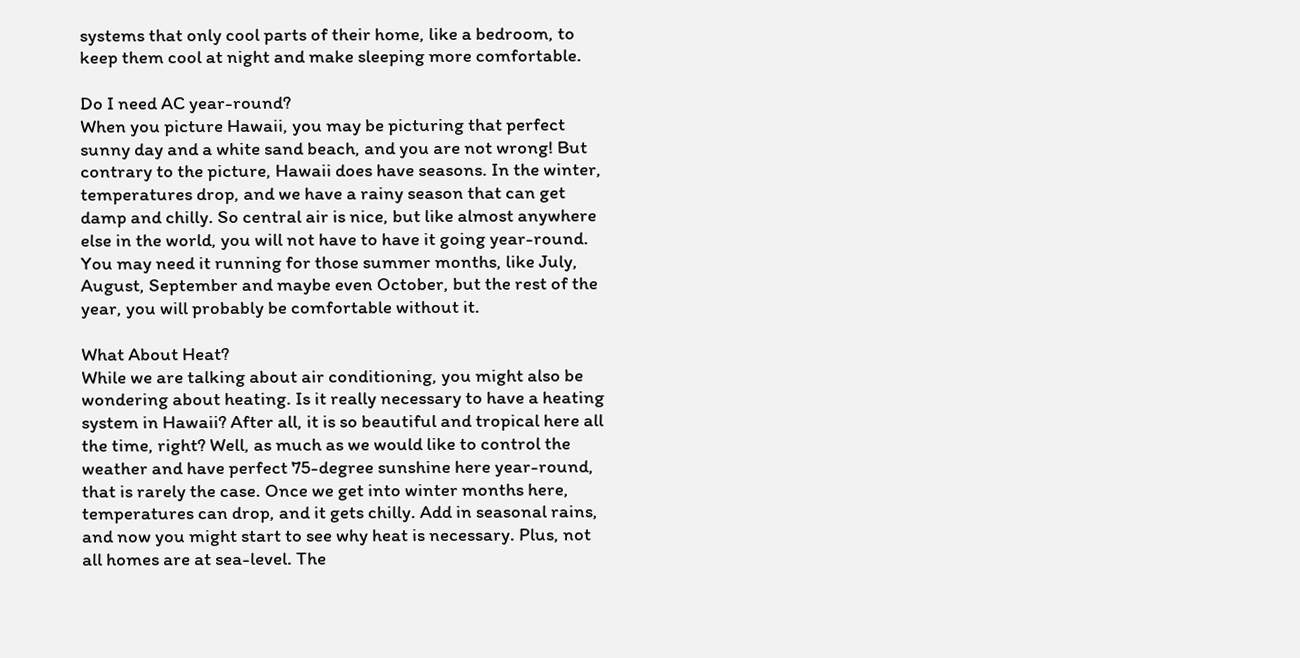systems that only cool parts of their home, like a bedroom, to keep them cool at night and make sleeping more comfortable.

Do I need AC year-round?
When you picture Hawaii, you may be picturing that perfect sunny day and a white sand beach, and you are not wrong! But contrary to the picture, Hawaii does have seasons. In the winter, temperatures drop, and we have a rainy season that can get damp and chilly. So central air is nice, but like almost anywhere else in the world, you will not have to have it going year-round. You may need it running for those summer months, like July, August, September and maybe even October, but the rest of the year, you will probably be comfortable without it.

What About Heat?
While we are talking about air conditioning, you might also be wondering about heating. Is it really necessary to have a heating system in Hawaii? After all, it is so beautiful and tropical here all the time, right? Well, as much as we would like to control the weather and have perfect 75-degree sunshine here year-round, that is rarely the case. Once we get into winter months here, temperatures can drop, and it gets chilly. Add in seasonal rains, and now you might start to see why heat is necessary. Plus, not all homes are at sea-level. The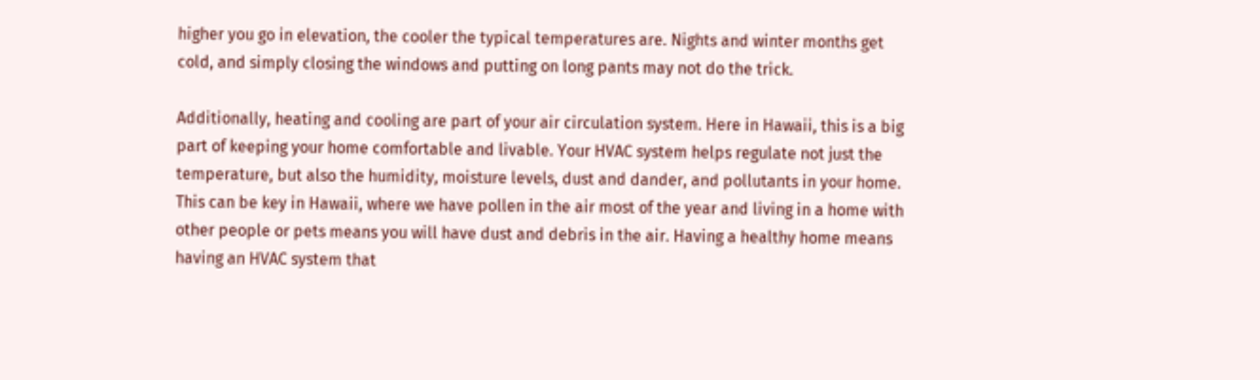higher you go in elevation, the cooler the typical temperatures are. Nights and winter months get cold, and simply closing the windows and putting on long pants may not do the trick.

Additionally, heating and cooling are part of your air circulation system. Here in Hawaii, this is a big part of keeping your home comfortable and livable. Your HVAC system helps regulate not just the temperature, but also the humidity, moisture levels, dust and dander, and pollutants in your home. This can be key in Hawaii, where we have pollen in the air most of the year and living in a home with other people or pets means you will have dust and debris in the air. Having a healthy home means having an HVAC system that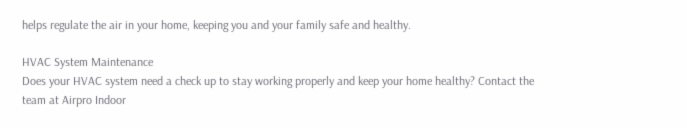helps regulate the air in your home, keeping you and your family safe and healthy.

HVAC System Maintenance
Does your HVAC system need a check up to stay working properly and keep your home healthy? Contact the team at Airpro Indoor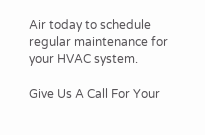Air today to schedule regular maintenance for your HVAC system.

Give Us A Call For Your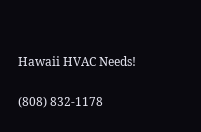Hawaii HVAC Needs!

(808) 832-1178